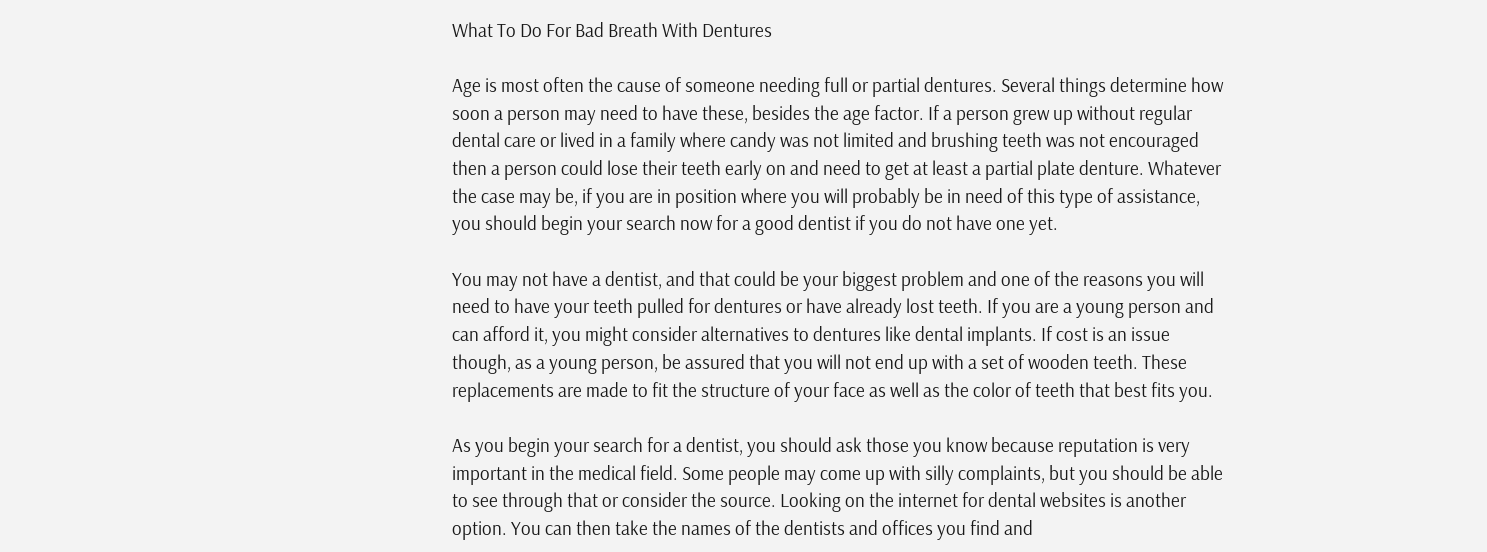What To Do For Bad Breath With Dentures

Age is most often the cause of someone needing full or partial dentures. Several things determine how soon a person may need to have these, besides the age factor. If a person grew up without regular dental care or lived in a family where candy was not limited and brushing teeth was not encouraged then a person could lose their teeth early on and need to get at least a partial plate denture. Whatever the case may be, if you are in position where you will probably be in need of this type of assistance, you should begin your search now for a good dentist if you do not have one yet.

You may not have a dentist, and that could be your biggest problem and one of the reasons you will need to have your teeth pulled for dentures or have already lost teeth. If you are a young person and can afford it, you might consider alternatives to dentures like dental implants. If cost is an issue though, as a young person, be assured that you will not end up with a set of wooden teeth. These replacements are made to fit the structure of your face as well as the color of teeth that best fits you.

As you begin your search for a dentist, you should ask those you know because reputation is very important in the medical field. Some people may come up with silly complaints, but you should be able to see through that or consider the source. Looking on the internet for dental websites is another option. You can then take the names of the dentists and offices you find and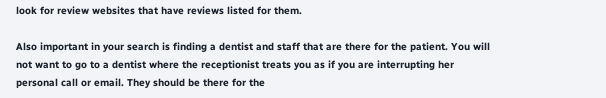look for review websites that have reviews listed for them.

Also important in your search is finding a dentist and staff that are there for the patient. You will not want to go to a dentist where the receptionist treats you as if you are interrupting her personal call or email. They should be there for the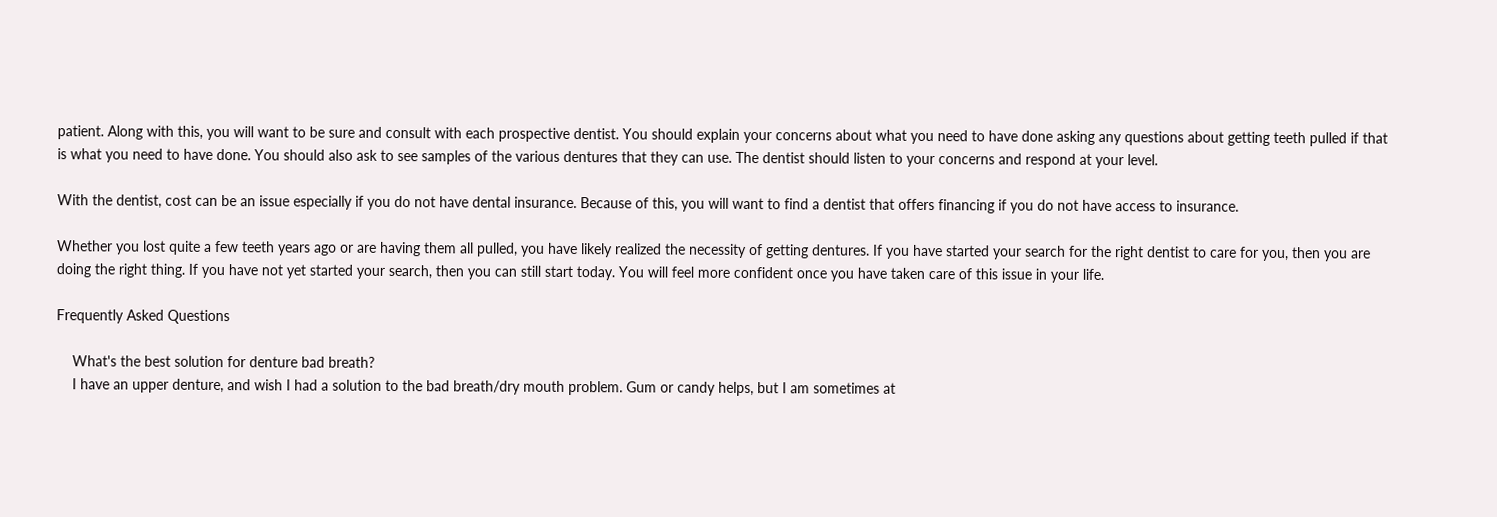patient. Along with this, you will want to be sure and consult with each prospective dentist. You should explain your concerns about what you need to have done asking any questions about getting teeth pulled if that is what you need to have done. You should also ask to see samples of the various dentures that they can use. The dentist should listen to your concerns and respond at your level.

With the dentist, cost can be an issue especially if you do not have dental insurance. Because of this, you will want to find a dentist that offers financing if you do not have access to insurance.

Whether you lost quite a few teeth years ago or are having them all pulled, you have likely realized the necessity of getting dentures. If you have started your search for the right dentist to care for you, then you are doing the right thing. If you have not yet started your search, then you can still start today. You will feel more confident once you have taken care of this issue in your life.

Frequently Asked Questions

    What's the best solution for denture bad breath?
    I have an upper denture, and wish I had a solution to the bad breath/dry mouth problem. Gum or candy helps, but I am sometimes at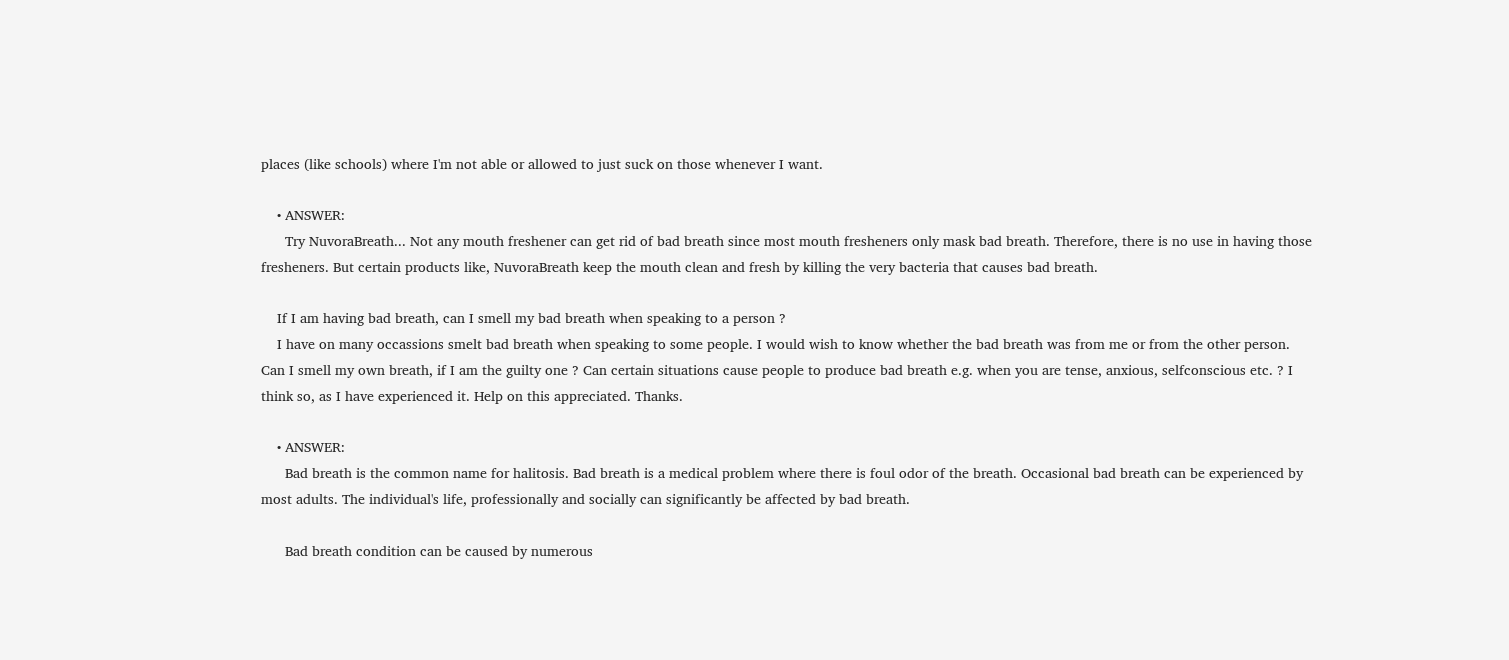places (like schools) where I'm not able or allowed to just suck on those whenever I want.

    • ANSWER:
      Try NuvoraBreath... Not any mouth freshener can get rid of bad breath since most mouth fresheners only mask bad breath. Therefore, there is no use in having those fresheners. But certain products like, NuvoraBreath keep the mouth clean and fresh by killing the very bacteria that causes bad breath.

    If I am having bad breath, can I smell my bad breath when speaking to a person ?
    I have on many occassions smelt bad breath when speaking to some people. I would wish to know whether the bad breath was from me or from the other person. Can I smell my own breath, if I am the guilty one ? Can certain situations cause people to produce bad breath e.g. when you are tense, anxious, selfconscious etc. ? I think so, as I have experienced it. Help on this appreciated. Thanks.

    • ANSWER:
      Bad breath is the common name for halitosis. Bad breath is a medical problem where there is foul odor of the breath. Occasional bad breath can be experienced by most adults. The individual's life, professionally and socially can significantly be affected by bad breath.

      Bad breath condition can be caused by numerous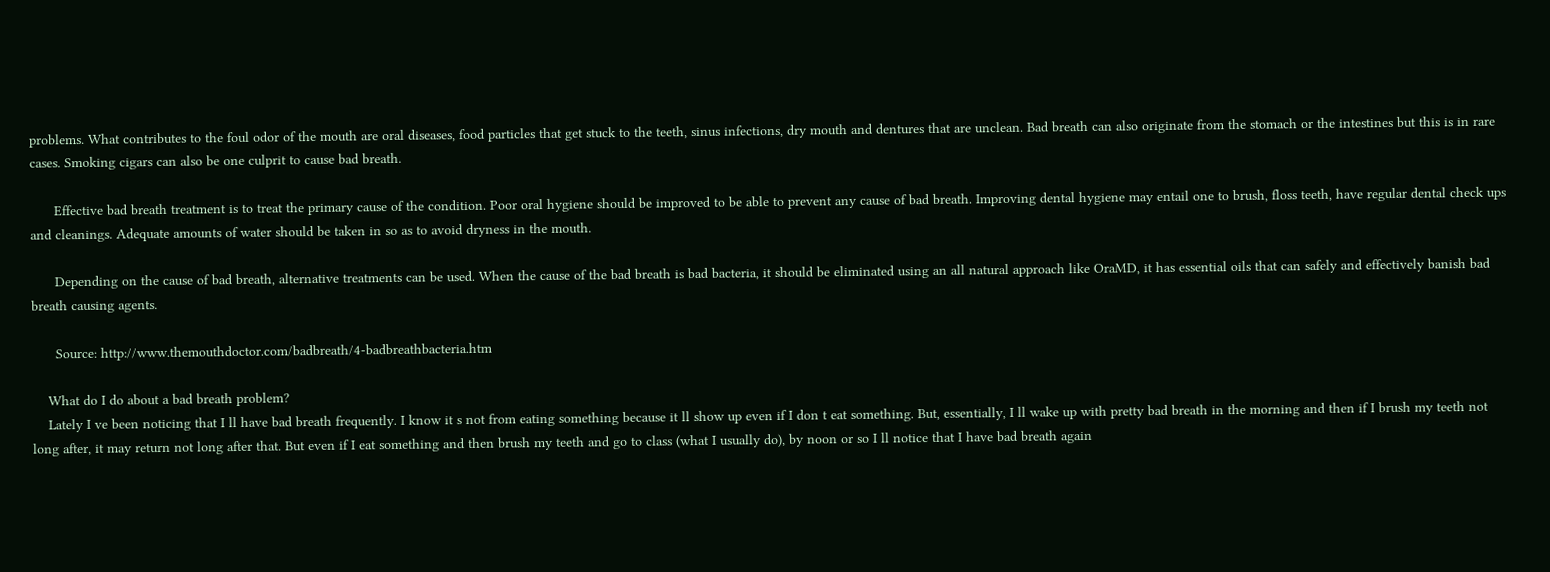problems. What contributes to the foul odor of the mouth are oral diseases, food particles that get stuck to the teeth, sinus infections, dry mouth and dentures that are unclean. Bad breath can also originate from the stomach or the intestines but this is in rare cases. Smoking cigars can also be one culprit to cause bad breath.

      Effective bad breath treatment is to treat the primary cause of the condition. Poor oral hygiene should be improved to be able to prevent any cause of bad breath. Improving dental hygiene may entail one to brush, floss teeth, have regular dental check ups and cleanings. Adequate amounts of water should be taken in so as to avoid dryness in the mouth.

      Depending on the cause of bad breath, alternative treatments can be used. When the cause of the bad breath is bad bacteria, it should be eliminated using an all natural approach like OraMD, it has essential oils that can safely and effectively banish bad breath causing agents.

      Source: http://www.themouthdoctor.com/badbreath/4-badbreathbacteria.htm

    What do I do about a bad breath problem?
    Lately I ve been noticing that I ll have bad breath frequently. I know it s not from eating something because it ll show up even if I don t eat something. But, essentially, I ll wake up with pretty bad breath in the morning and then if I brush my teeth not long after, it may return not long after that. But even if I eat something and then brush my teeth and go to class (what I usually do), by noon or so I ll notice that I have bad breath again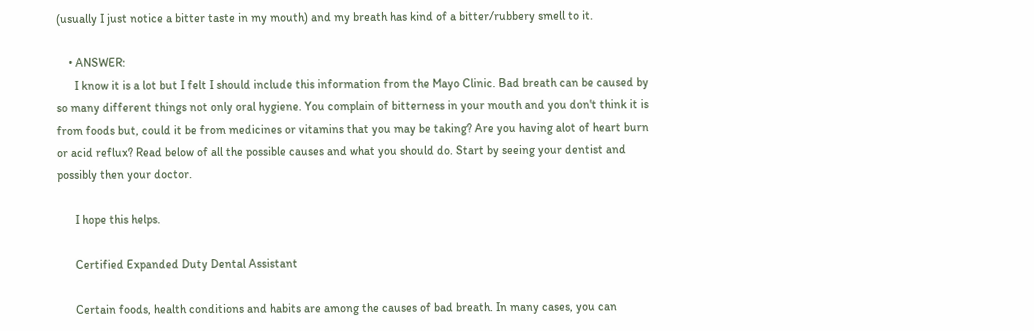(usually I just notice a bitter taste in my mouth) and my breath has kind of a bitter/rubbery smell to it.

    • ANSWER:
      I know it is a lot but I felt I should include this information from the Mayo Clinic. Bad breath can be caused by so many different things not only oral hygiene. You complain of bitterness in your mouth and you don't think it is from foods but, could it be from medicines or vitamins that you may be taking? Are you having alot of heart burn or acid reflux? Read below of all the possible causes and what you should do. Start by seeing your dentist and possibly then your doctor.

      I hope this helps.

      Certified Expanded Duty Dental Assistant

      Certain foods, health conditions and habits are among the causes of bad breath. In many cases, you can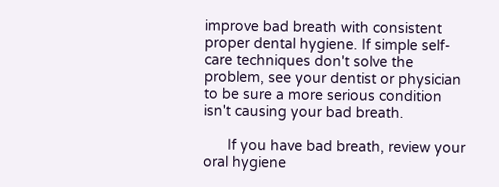improve bad breath with consistent proper dental hygiene. If simple self-care techniques don't solve the problem, see your dentist or physician to be sure a more serious condition isn't causing your bad breath.

      If you have bad breath, review your oral hygiene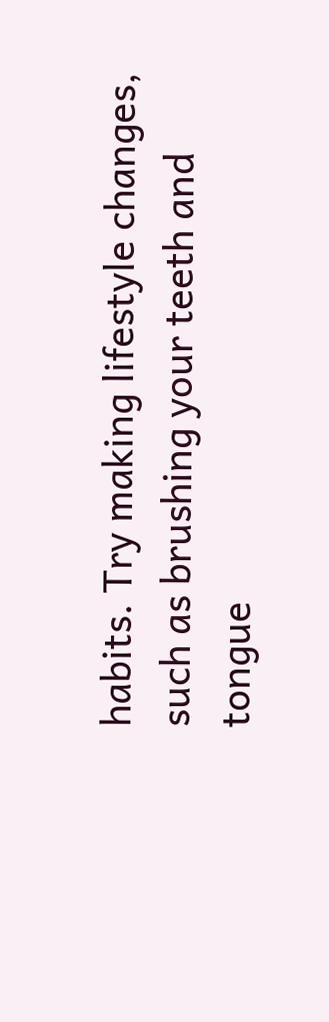habits. Try making lifestyle changes, such as brushing your teeth and tongue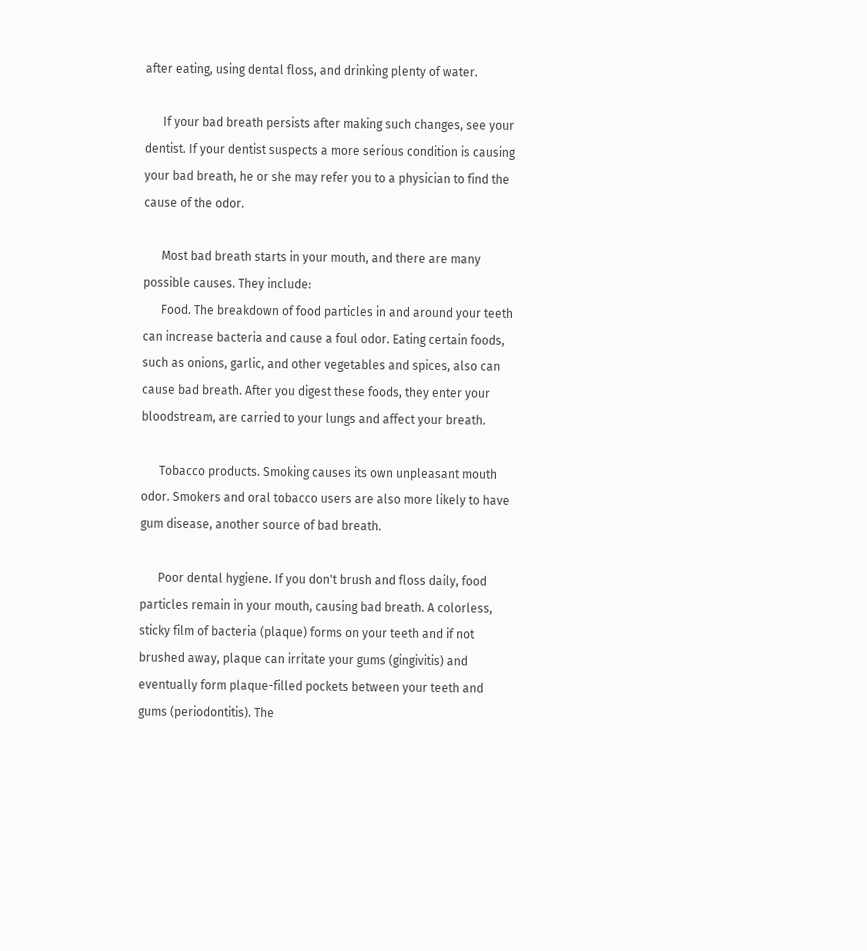after eating, using dental floss, and drinking plenty of water.

      If your bad breath persists after making such changes, see your dentist. If your dentist suspects a more serious condition is causing your bad breath, he or she may refer you to a physician to find the cause of the odor.

      Most bad breath starts in your mouth, and there are many possible causes. They include:
      Food. The breakdown of food particles in and around your teeth can increase bacteria and cause a foul odor. Eating certain foods, such as onions, garlic, and other vegetables and spices, also can cause bad breath. After you digest these foods, they enter your bloodstream, are carried to your lungs and affect your breath.

      Tobacco products. Smoking causes its own unpleasant mouth odor. Smokers and oral tobacco users are also more likely to have gum disease, another source of bad breath.

      Poor dental hygiene. If you don't brush and floss daily, food particles remain in your mouth, causing bad breath. A colorless, sticky film of bacteria (plaque) forms on your teeth and if not brushed away, plaque can irritate your gums (gingivitis) and eventually form plaque-filled pockets between your teeth and gums (periodontitis). The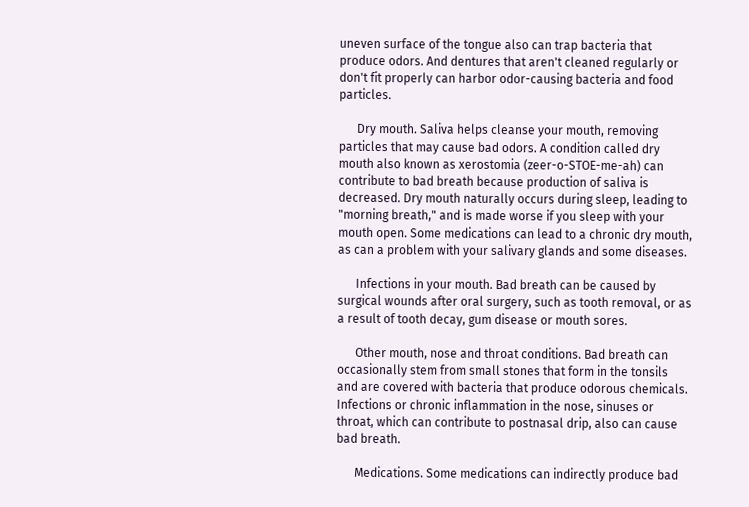uneven surface of the tongue also can trap bacteria that produce odors. And dentures that aren't cleaned regularly or don't fit properly can harbor odor-causing bacteria and food particles.

      Dry mouth. Saliva helps cleanse your mouth, removing particles that may cause bad odors. A condition called dry mouth also known as xerostomia (zeer-o-STOE-me-ah) can contribute to bad breath because production of saliva is decreased. Dry mouth naturally occurs during sleep, leading to "morning breath," and is made worse if you sleep with your mouth open. Some medications can lead to a chronic dry mouth, as can a problem with your salivary glands and some diseases.

      Infections in your mouth. Bad breath can be caused by surgical wounds after oral surgery, such as tooth removal, or as a result of tooth decay, gum disease or mouth sores.

      Other mouth, nose and throat conditions. Bad breath can occasionally stem from small stones that form in the tonsils and are covered with bacteria that produce odorous chemicals. Infections or chronic inflammation in the nose, sinuses or throat, which can contribute to postnasal drip, also can cause bad breath.

      Medications. Some medications can indirectly produce bad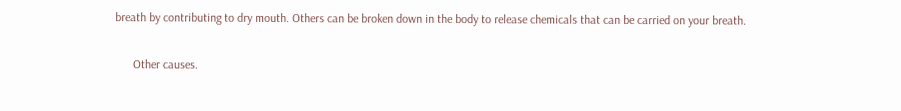breath by contributing to dry mouth. Others can be broken down in the body to release chemicals that can be carried on your breath.

      Other causes.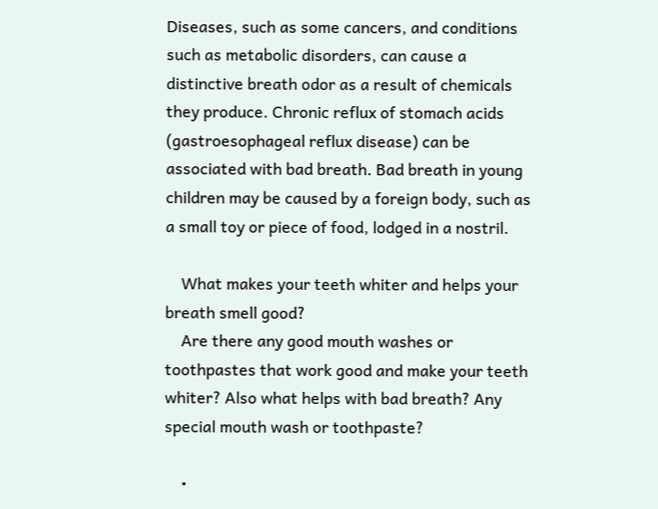Diseases, such as some cancers, and conditions such as metabolic disorders, can cause a distinctive breath odor as a result of chemicals they produce. Chronic reflux of stomach acids (gastroesophageal reflux disease) can be associated with bad breath. Bad breath in young children may be caused by a foreign body, such as a small toy or piece of food, lodged in a nostril.

    What makes your teeth whiter and helps your breath smell good?
    Are there any good mouth washes or toothpastes that work good and make your teeth whiter? Also what helps with bad breath? Any special mouth wash or toothpaste?

    •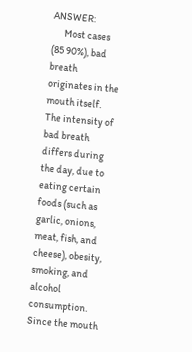ANSWER:
      Most cases (85 90%), bad breath originates in the mouth itself. The intensity of bad breath differs during the day, due to eating certain foods (such as garlic, onions, meat, fish, and cheese), obesity, smoking, and alcohol consumption. Since the mouth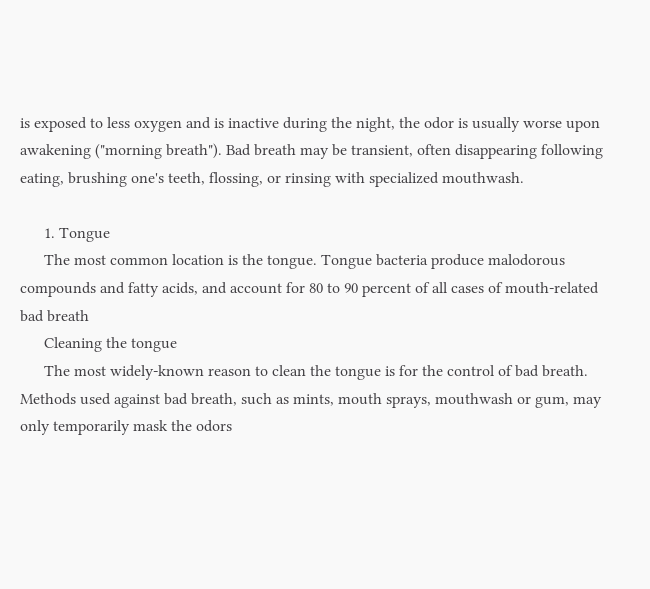is exposed to less oxygen and is inactive during the night, the odor is usually worse upon awakening ("morning breath"). Bad breath may be transient, often disappearing following eating, brushing one's teeth, flossing, or rinsing with specialized mouthwash.

      1. Tongue
      The most common location is the tongue. Tongue bacteria produce malodorous compounds and fatty acids, and account for 80 to 90 percent of all cases of mouth-related bad breath
      Cleaning the tongue
      The most widely-known reason to clean the tongue is for the control of bad breath. Methods used against bad breath, such as mints, mouth sprays, mouthwash or gum, may only temporarily mask the odors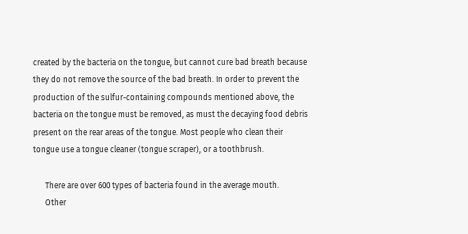created by the bacteria on the tongue, but cannot cure bad breath because they do not remove the source of the bad breath. In order to prevent the production of the sulfur-containing compounds mentioned above, the bacteria on the tongue must be removed, as must the decaying food debris present on the rear areas of the tongue. Most people who clean their tongue use a tongue cleaner (tongue scraper), or a toothbrush.

      There are over 600 types of bacteria found in the average mouth.
      Other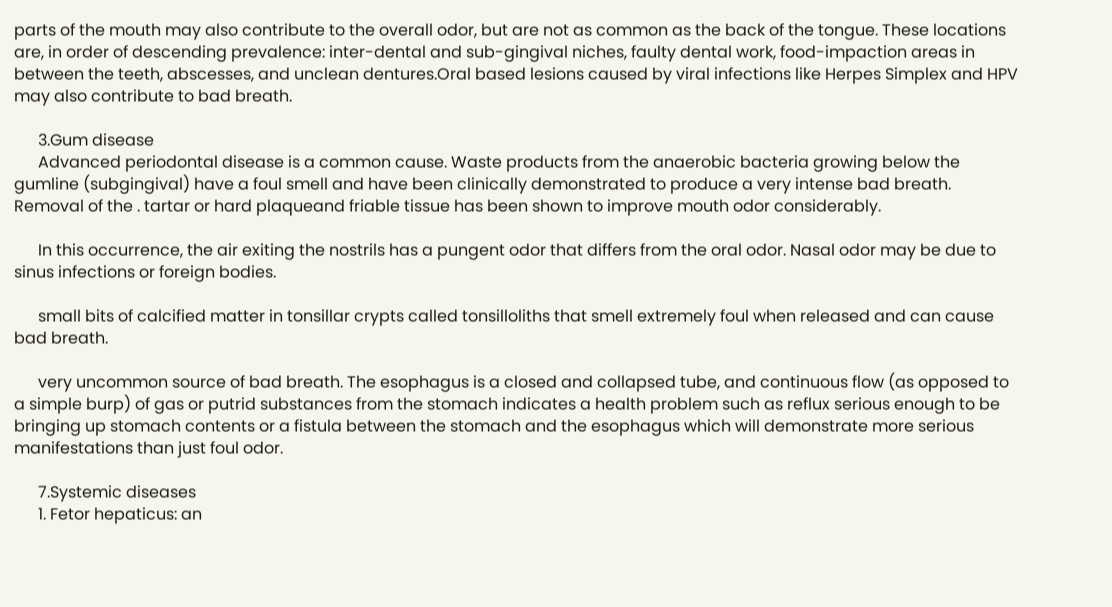parts of the mouth may also contribute to the overall odor, but are not as common as the back of the tongue. These locations are, in order of descending prevalence: inter-dental and sub-gingival niches, faulty dental work, food-impaction areas in between the teeth, abscesses, and unclean dentures.Oral based lesions caused by viral infections like Herpes Simplex and HPV may also contribute to bad breath.

      3.Gum disease
      Advanced periodontal disease is a common cause. Waste products from the anaerobic bacteria growing below the gumline (subgingival) have a foul smell and have been clinically demonstrated to produce a very intense bad breath. Removal of the . tartar or hard plaqueand friable tissue has been shown to improve mouth odor considerably.

      In this occurrence, the air exiting the nostrils has a pungent odor that differs from the oral odor. Nasal odor may be due to sinus infections or foreign bodies.

      small bits of calcified matter in tonsillar crypts called tonsilloliths that smell extremely foul when released and can cause bad breath.

      very uncommon source of bad breath. The esophagus is a closed and collapsed tube, and continuous flow (as opposed to a simple burp) of gas or putrid substances from the stomach indicates a health problem such as reflux serious enough to be bringing up stomach contents or a fistula between the stomach and the esophagus which will demonstrate more serious manifestations than just foul odor.

      7.Systemic diseases
      1. Fetor hepaticus: an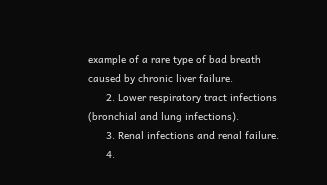example of a rare type of bad breath caused by chronic liver failure.
      2. Lower respiratory tract infections (bronchial and lung infections).
      3. Renal infections and renal failure.
      4.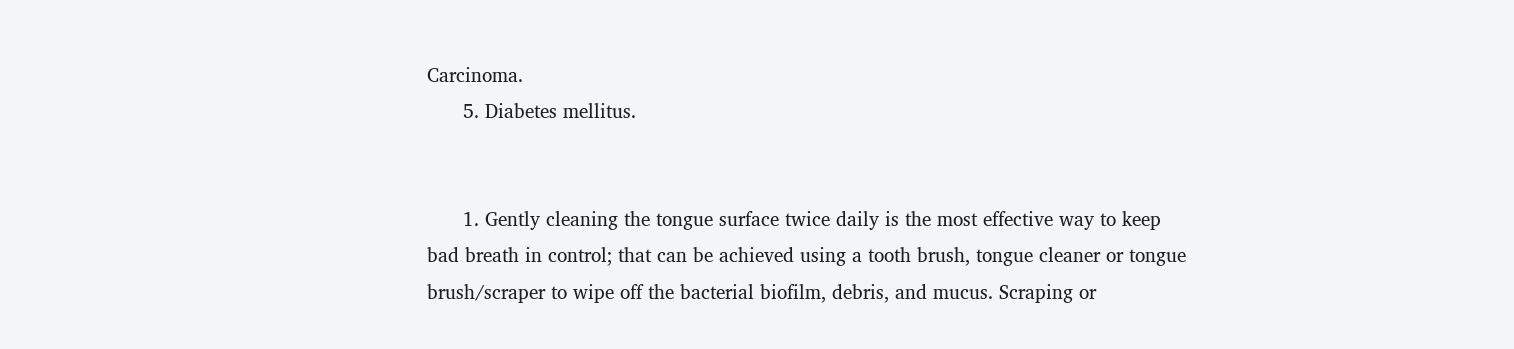Carcinoma.
      5. Diabetes mellitus.


      1. Gently cleaning the tongue surface twice daily is the most effective way to keep bad breath in control; that can be achieved using a tooth brush, tongue cleaner or tongue brush/scraper to wipe off the bacterial biofilm, debris, and mucus. Scraping or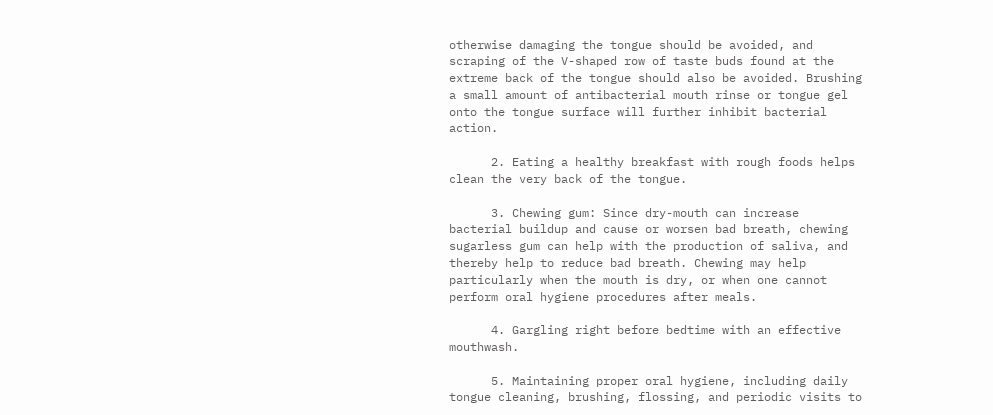otherwise damaging the tongue should be avoided, and scraping of the V-shaped row of taste buds found at the extreme back of the tongue should also be avoided. Brushing a small amount of antibacterial mouth rinse or tongue gel onto the tongue surface will further inhibit bacterial action.

      2. Eating a healthy breakfast with rough foods helps clean the very back of the tongue.

      3. Chewing gum: Since dry-mouth can increase bacterial buildup and cause or worsen bad breath, chewing sugarless gum can help with the production of saliva, and thereby help to reduce bad breath. Chewing may help particularly when the mouth is dry, or when one cannot perform oral hygiene procedures after meals.

      4. Gargling right before bedtime with an effective mouthwash.

      5. Maintaining proper oral hygiene, including daily tongue cleaning, brushing, flossing, and periodic visits to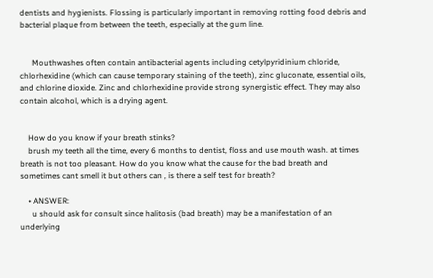dentists and hygienists. Flossing is particularly important in removing rotting food debris and bacterial plaque from between the teeth, especially at the gum line.


      Mouthwashes often contain antibacterial agents including cetylpyridinium chloride, chlorhexidine (which can cause temporary staining of the teeth), zinc gluconate, essential oils, and chlorine dioxide. Zinc and chlorhexidine provide strong synergistic effect. They may also contain alcohol, which is a drying agent.


    How do you know if your breath stinks?
    brush my teeth all the time, every 6 months to dentist, floss and use mouth wash. at times breath is not too pleasant. How do you know what the cause for the bad breath and sometimes cant smell it but others can , is there a self test for breath?

    • ANSWER:
      u should ask for consult since halitosis (bad breath) may be a manifestation of an underlying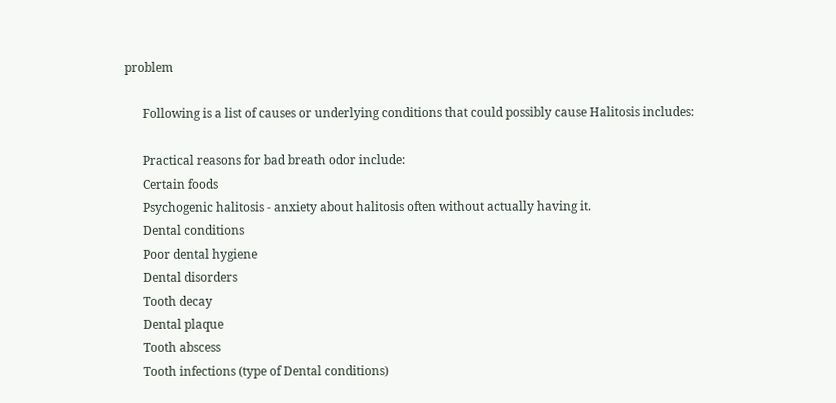problem

      Following is a list of causes or underlying conditions that could possibly cause Halitosis includes:

      Practical reasons for bad breath odor include:
      Certain foods
      Psychogenic halitosis - anxiety about halitosis often without actually having it.
      Dental conditions
      Poor dental hygiene
      Dental disorders
      Tooth decay
      Dental plaque
      Tooth abscess
      Tooth infections (type of Dental conditions)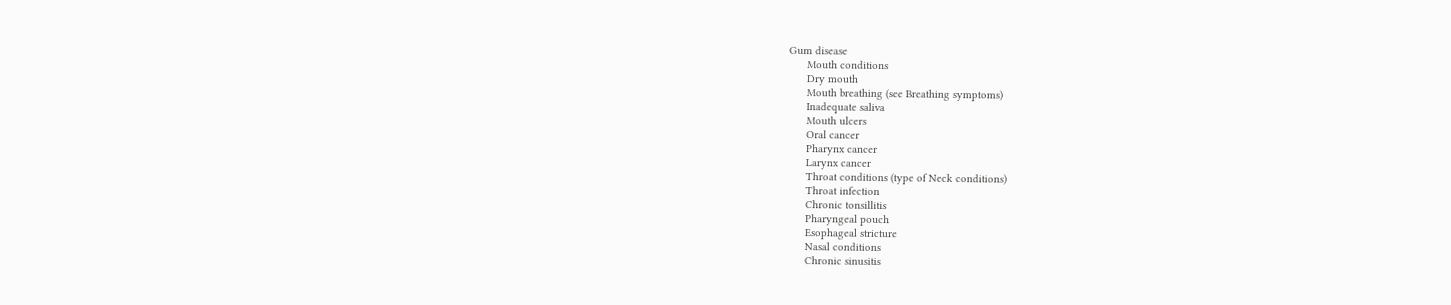Gum disease
      Mouth conditions
      Dry mouth
      Mouth breathing (see Breathing symptoms)
      Inadequate saliva
      Mouth ulcers
      Oral cancer
      Pharynx cancer
      Larynx cancer
      Throat conditions (type of Neck conditions)
      Throat infection
      Chronic tonsillitis
      Pharyngeal pouch
      Esophageal stricture
      Nasal conditions
      Chronic sinusitis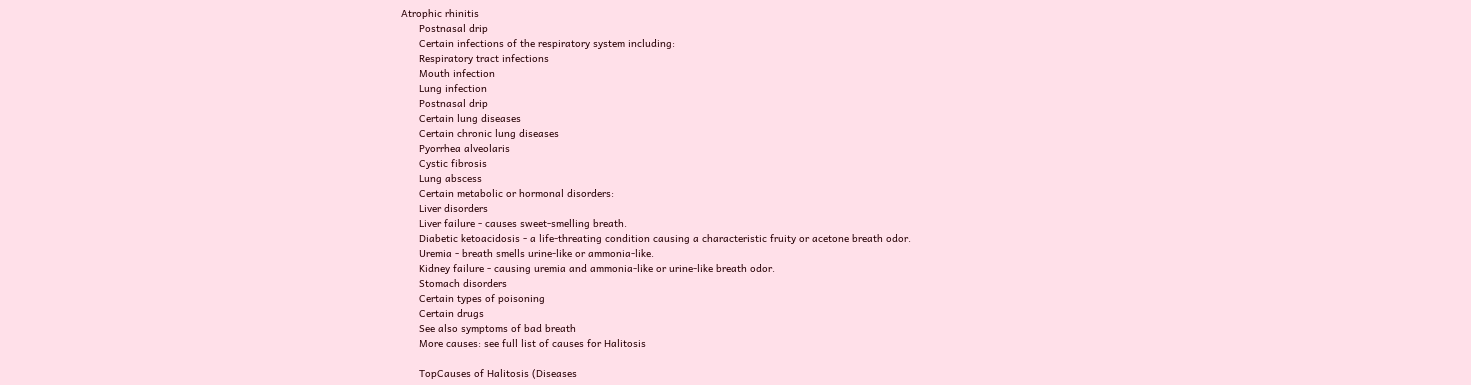Atrophic rhinitis
      Postnasal drip
      Certain infections of the respiratory system including:
      Respiratory tract infections
      Mouth infection
      Lung infection
      Postnasal drip
      Certain lung diseases
      Certain chronic lung diseases
      Pyorrhea alveolaris
      Cystic fibrosis
      Lung abscess
      Certain metabolic or hormonal disorders:
      Liver disorders
      Liver failure - causes sweet-smelling breath.
      Diabetic ketoacidosis - a life-threating condition causing a characteristic fruity or acetone breath odor.
      Uremia - breath smells urine-like or ammonia-like.
      Kidney failure - causing uremia and ammonia-like or urine-like breath odor.
      Stomach disorders
      Certain types of poisoning
      Certain drugs
      See also symptoms of bad breath
      More causes: see full list of causes for Halitosis

      TopCauses of Halitosis (Diseases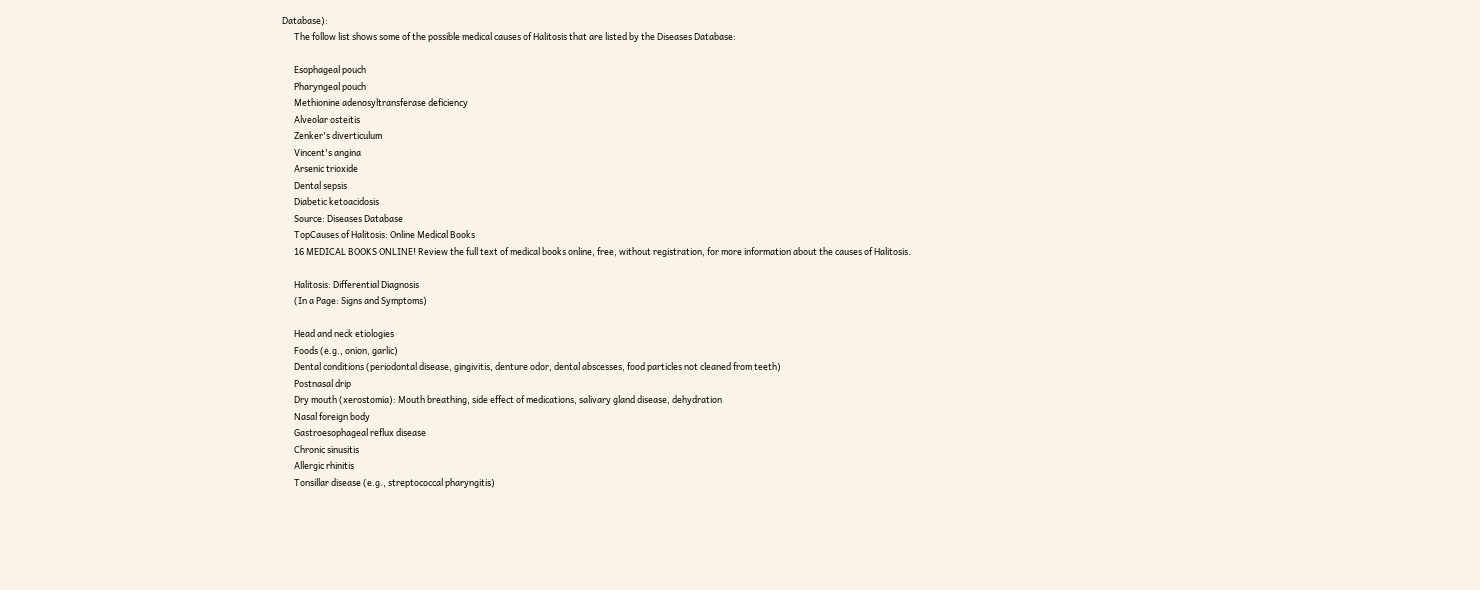Database):
      The follow list shows some of the possible medical causes of Halitosis that are listed by the Diseases Database:

      Esophageal pouch
      Pharyngeal pouch
      Methionine adenosyltransferase deficiency
      Alveolar osteitis
      Zenker's diverticulum
      Vincent's angina
      Arsenic trioxide
      Dental sepsis
      Diabetic ketoacidosis
      Source: Diseases Database
      TopCauses of Halitosis: Online Medical Books
      16 MEDICAL BOOKS ONLINE! Review the full text of medical books online, free, without registration, for more information about the causes of Halitosis.

      Halitosis: Differential Diagnosis
      (In a Page: Signs and Symptoms)

      Head and neck etiologies
      Foods (e.g., onion, garlic)
      Dental conditions (periodontal disease, gingivitis, denture odor, dental abscesses, food particles not cleaned from teeth)
      Postnasal drip
      Dry mouth (xerostomia): Mouth breathing, side effect of medications, salivary gland disease, dehydration
      Nasal foreign body
      Gastroesophageal reflux disease
      Chronic sinusitis
      Allergic rhinitis
      Tonsillar disease (e.g., streptococcal pharyngitis)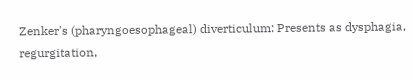Zenker's (pharyngoesophageal) diverticulum: Presents as dysphagia, regurgitation,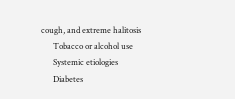cough, and extreme halitosis
      Tobacco or alcohol use
      Systemic etiologies
      Diabetes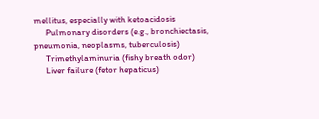mellitus, especially with ketoacidosis
      Pulmonary disorders (e.g., bronchiectasis, pneumonia, neoplasms, tuberculosis)
      Trimethylaminuria (fishy breath odor)
      Liver failure (fetor hepaticus)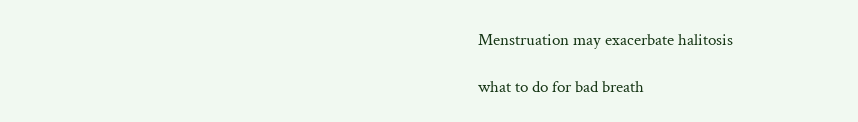Menstruation may exacerbate halitosis

what to do for bad breath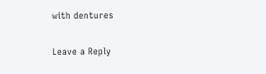with dentures

Leave a Reply